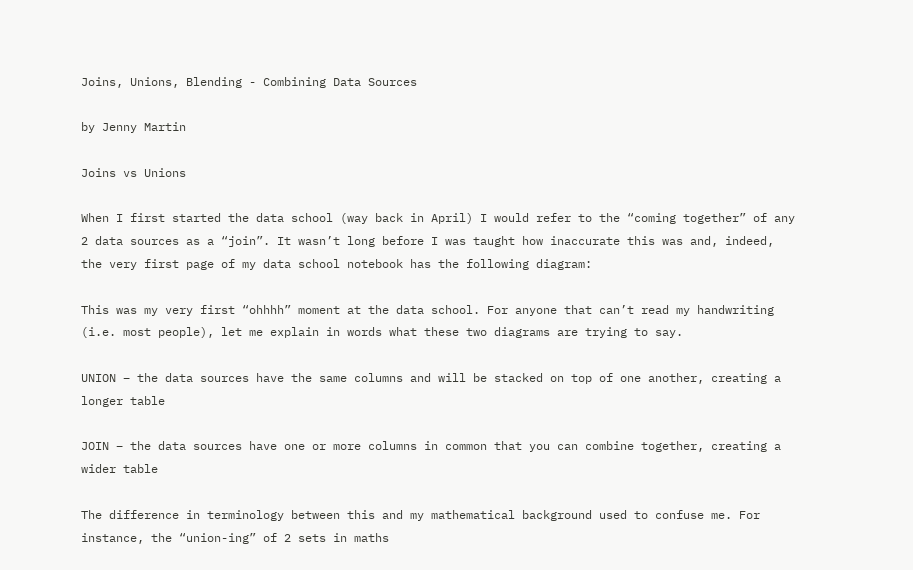Joins, Unions, Blending - Combining Data Sources

by Jenny Martin

Joins vs Unions

When I first started the data school (way back in April) I would refer to the “coming together” of any 2 data sources as a “join”. It wasn’t long before I was taught how inaccurate this was and, indeed, the very first page of my data school notebook has the following diagram:

This was my very first “ohhhh” moment at the data school. For anyone that can’t read my handwriting (i.e. most people), let me explain in words what these two diagrams are trying to say.

UNION – the data sources have the same columns and will be stacked on top of one another, creating a longer table

JOIN – the data sources have one or more columns in common that you can combine together, creating a wider table

The difference in terminology between this and my mathematical background used to confuse me. For instance, the “union-ing” of 2 sets in maths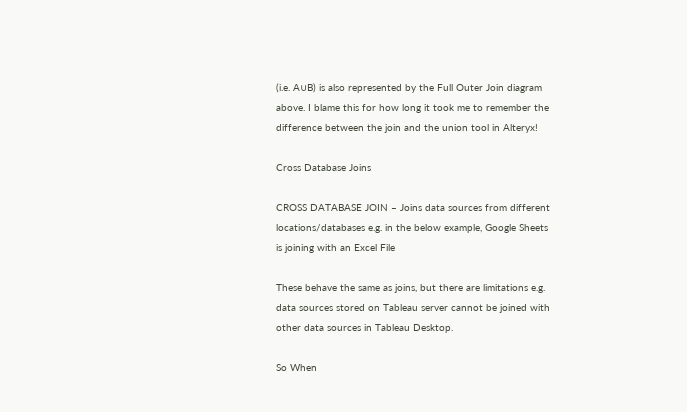(i.e. A∪B) is also represented by the Full Outer Join diagram above. I blame this for how long it took me to remember the difference between the join and the union tool in Alteryx!

Cross Database Joins

CROSS DATABASE JOIN – Joins data sources from different locations/databases e.g. in the below example, Google Sheets is joining with an Excel File

These behave the same as joins, but there are limitations e.g. data sources stored on Tableau server cannot be joined with other data sources in Tableau Desktop.

So When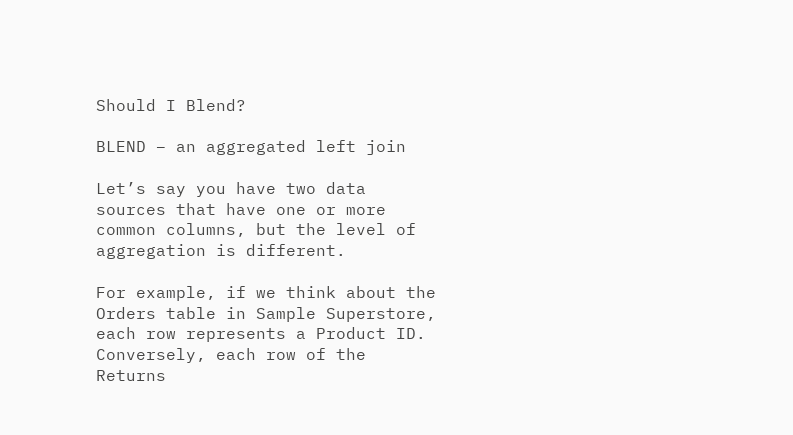Should I Blend?

BLEND – an aggregated left join

Let’s say you have two data sources that have one or more common columns, but the level of aggregation is different.

For example, if we think about the Orders table in Sample Superstore, each row represents a Product ID. Conversely, each row of the Returns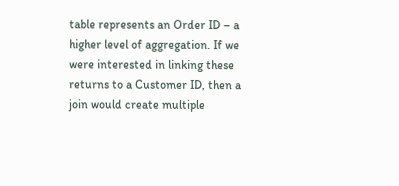table represents an Order ID – a higher level of aggregation. If we were interested in linking these returns to a Customer ID, then a join would create multiple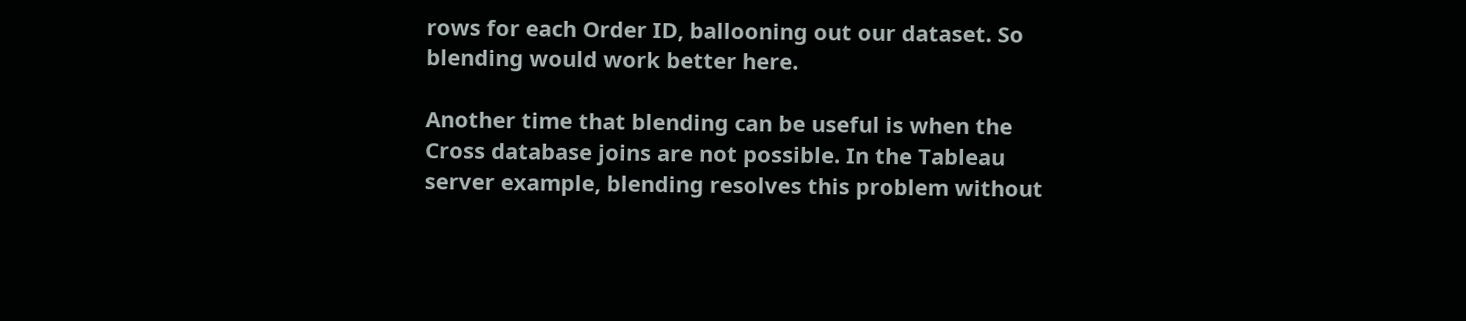rows for each Order ID, ballooning out our dataset. So blending would work better here.

Another time that blending can be useful is when the Cross database joins are not possible. In the Tableau server example, blending resolves this problem without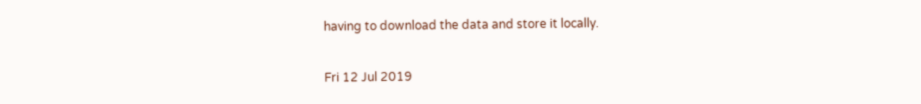having to download the data and store it locally.

Fri 12 Jul 2019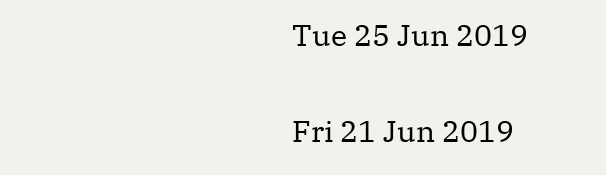Tue 25 Jun 2019

Fri 21 Jun 2019